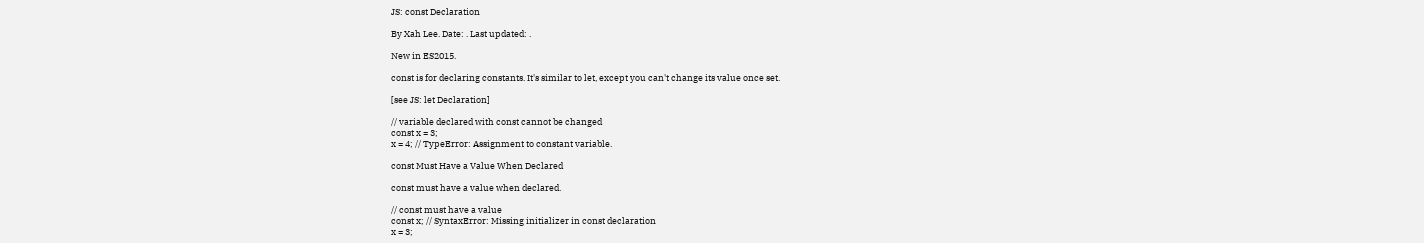JS: const Declaration

By Xah Lee. Date: . Last updated: .

New in ES2015.

const is for declaring constants. It's similar to let, except you can't change its value once set.

[see JS: let Declaration]

// variable declared with const cannot be changed
const x = 3;
x = 4; // TypeError: Assignment to constant variable.

const Must Have a Value When Declared

const must have a value when declared.

// const must have a value
const x; // SyntaxError: Missing initializer in const declaration
x = 3;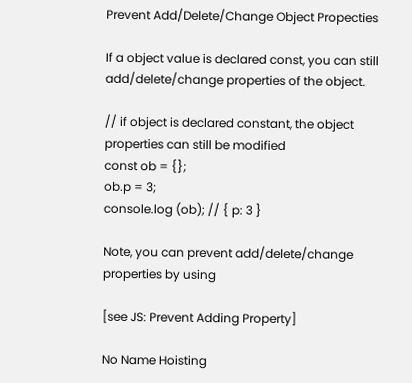Prevent Add/Delete/Change Object Propecties

If a object value is declared const, you can still add/delete/change properties of the object.

// if object is declared constant, the object properties can still be modified
const ob = {};
ob.p = 3;
console.log (ob); // { p: 3 }

Note, you can prevent add/delete/change properties by using

[see JS: Prevent Adding Property]

No Name Hoisting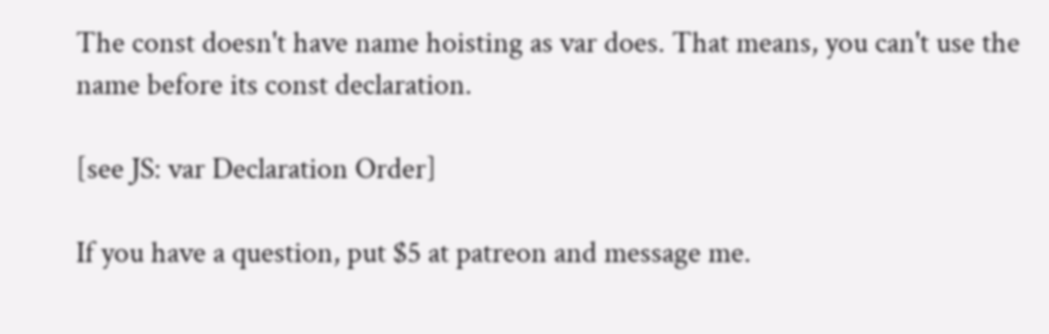The const doesn't have name hoisting as var does. That means, you can't use the name before its const declaration.

[see JS: var Declaration Order]

If you have a question, put $5 at patreon and message me.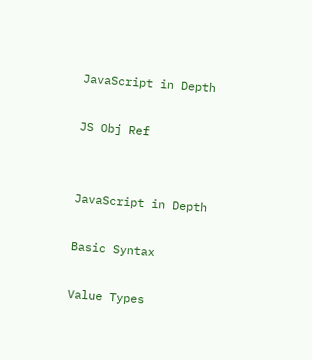JavaScript in Depth

JS Obj Ref


JavaScript in Depth

Basic Syntax

Value Types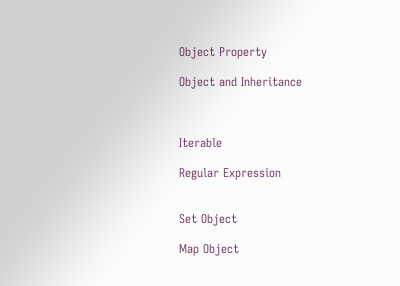Object Property

Object and Inheritance



Iterable

Regular Expression


Set Object

Map Object